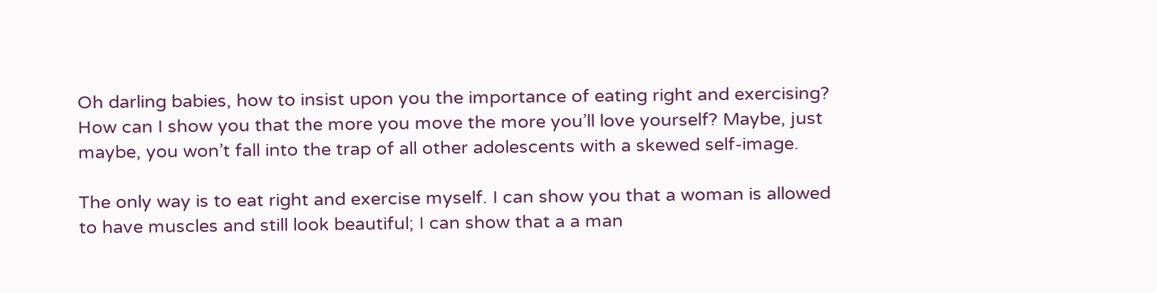Oh darling babies, how to insist upon you the importance of eating right and exercising? How can I show you that the more you move the more you’ll love yourself? Maybe, just maybe, you won’t fall into the trap of all other adolescents with a skewed self-image.

The only way is to eat right and exercise myself. I can show you that a woman is allowed to have muscles and still look beautiful; I can show that a a man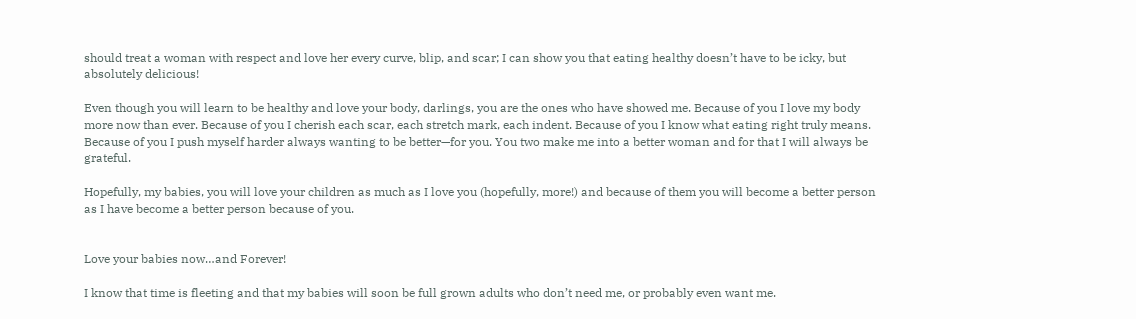should treat a woman with respect and love her every curve, blip, and scar; I can show you that eating healthy doesn’t have to be icky, but absolutely delicious!

Even though you will learn to be healthy and love your body, darlings, you are the ones who have showed me. Because of you I love my body more now than ever. Because of you I cherish each scar, each stretch mark, each indent. Because of you I know what eating right truly means. Because of you I push myself harder always wanting to be better—for you. You two make me into a better woman and for that I will always be grateful.

Hopefully, my babies, you will love your children as much as I love you (hopefully, more!) and because of them you will become a better person as I have become a better person because of you.


Love your babies now…and Forever!

I know that time is fleeting and that my babies will soon be full grown adults who don’t need me, or probably even want me.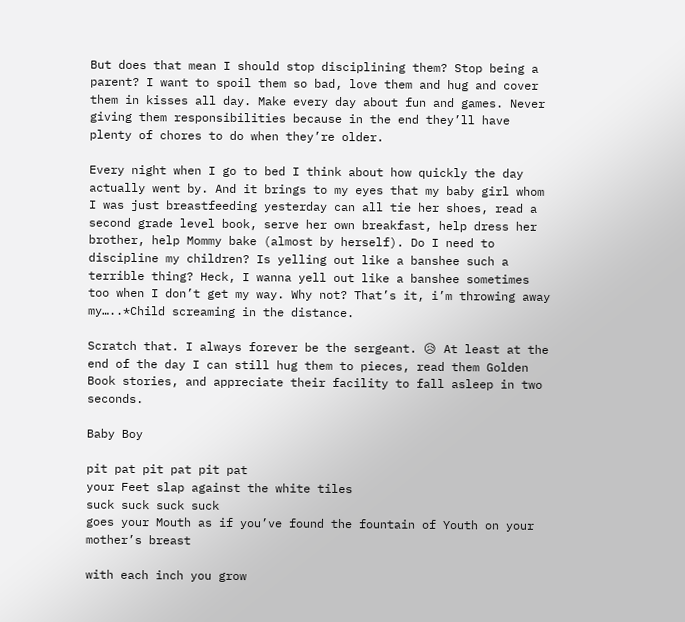But does that mean I should stop disciplining them? Stop being a parent? I want to spoil them so bad, love them and hug and cover them in kisses all day. Make every day about fun and games. Never giving them responsibilities because in the end they’ll have plenty of chores to do when they’re older.

Every night when I go to bed I think about how quickly the day actually went by. And it brings to my eyes that my baby girl whom I was just breastfeeding yesterday can all tie her shoes, read a second grade level book, serve her own breakfast, help dress her brother, help Mommy bake (almost by herself). Do I need to discipline my children? Is yelling out like a banshee such a terrible thing? Heck, I wanna yell out like a banshee sometimes too when I don’t get my way. Why not? That’s it, i’m throwing away my…..*Child screaming in the distance.

Scratch that. I always forever be the sergeant. 😥 At least at the end of the day I can still hug them to pieces, read them Golden Book stories, and appreciate their facility to fall asleep in two seconds.

Baby Boy

pit pat pit pat pit pat
your Feet slap against the white tiles
suck suck suck suck
goes your Mouth as if you’ve found the fountain of Youth on your mother’s breast

with each inch you grow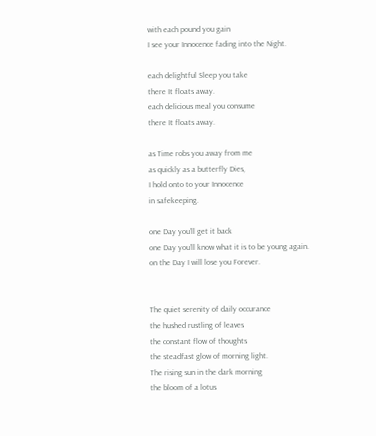with each pound you gain
I see your Innocence fading into the Night.

each delightful Sleep you take
there It floats away.
each delicious meal you consume
there It floats away.

as Time robs you away from me
as quickly as a butterfly Dies,
I hold onto to your Innocence
in safekeeping.

one Day you’ll get it back
one Day you’ll know what it is to be young again.
on the Day I will lose you Forever.


The quiet serenity of daily occurance
the hushed rustling of leaves
the constant flow of thoughts
the steadfast glow of morning light.
The rising sun in the dark morning
the bloom of a lotus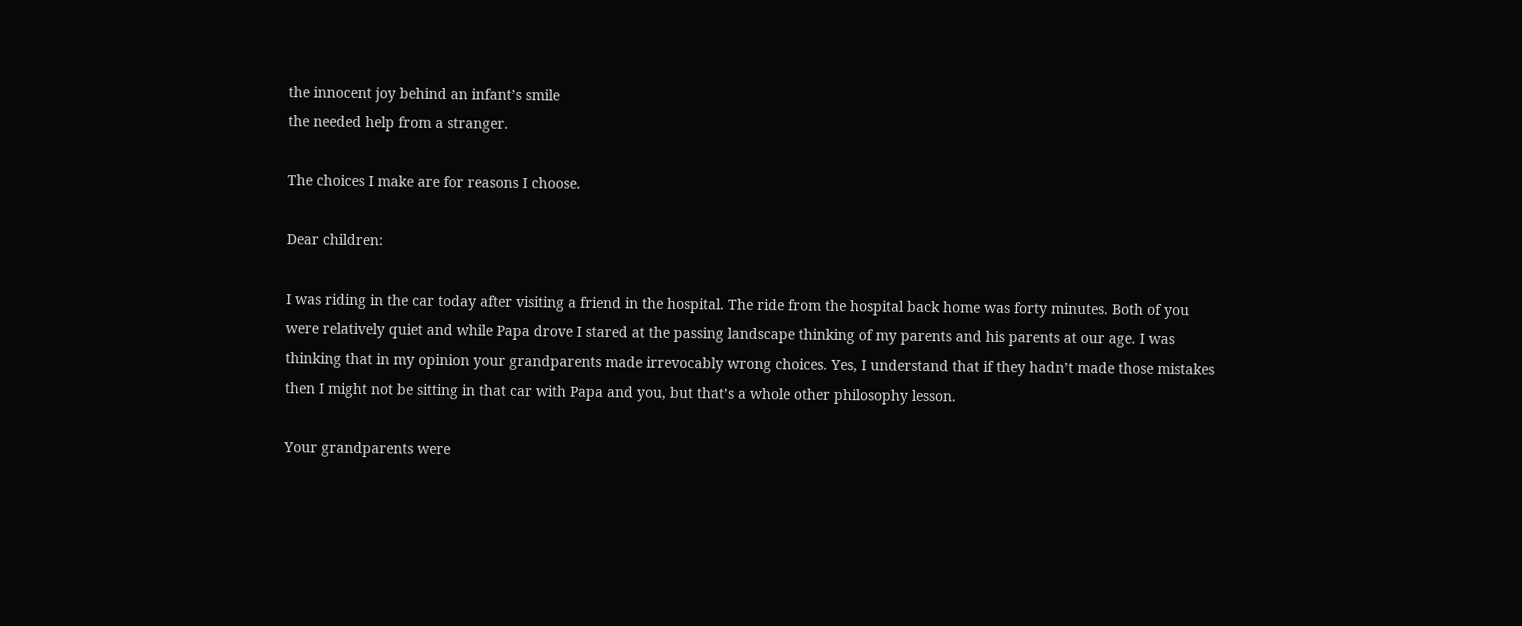the innocent joy behind an infant’s smile
the needed help from a stranger.

The choices I make are for reasons I choose.

Dear children:

I was riding in the car today after visiting a friend in the hospital. The ride from the hospital back home was forty minutes. Both of you were relatively quiet and while Papa drove I stared at the passing landscape thinking of my parents and his parents at our age. I was thinking that in my opinion your grandparents made irrevocably wrong choices. Yes, I understand that if they hadn’t made those mistakes then I might not be sitting in that car with Papa and you, but that’s a whole other philosophy lesson.

Your grandparents were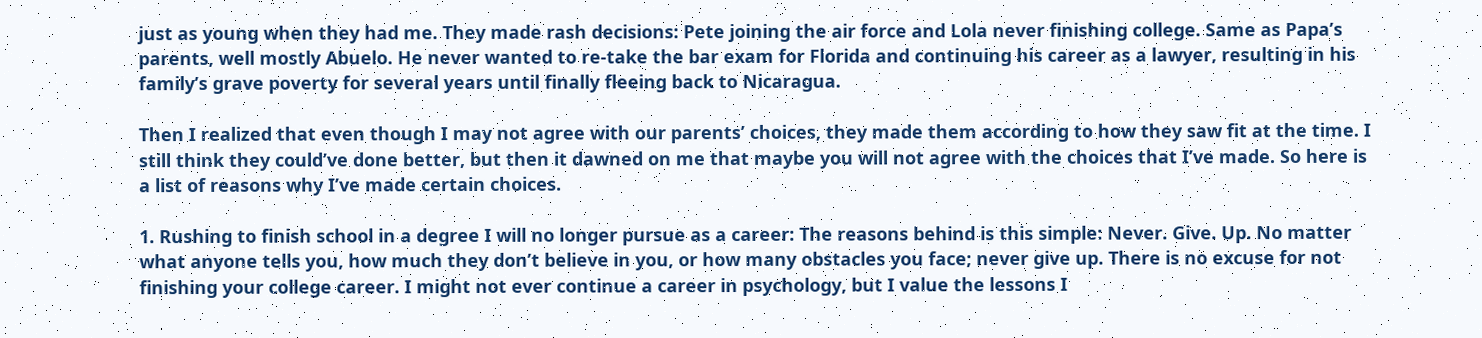just as young when they had me. They made rash decisions: Pete joining the air force and Lola never finishing college. Same as Papa’s parents, well mostly Abuelo. He never wanted to re-take the bar exam for Florida and continuing his career as a lawyer, resulting in his family’s grave poverty for several years until finally fleeing back to Nicaragua.

Then I realized that even though I may not agree with our parents’ choices, they made them according to how they saw fit at the time. I still think they could’ve done better, but then it dawned on me that maybe you will not agree with the choices that I’ve made. So here is a list of reasons why I’ve made certain choices.

1. Rushing to finish school in a degree I will no longer pursue as a career: The reasons behind is this simple: Never. Give. Up. No matter what anyone tells you, how much they don’t believe in you, or how many obstacles you face; never give up. There is no excuse for not finishing your college career. I might not ever continue a career in psychology, but I value the lessons I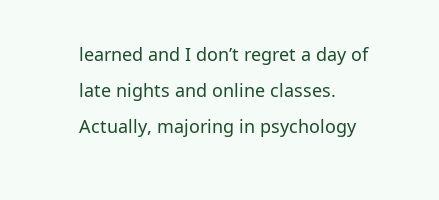learned and I don’t regret a day of late nights and online classes. Actually, majoring in psychology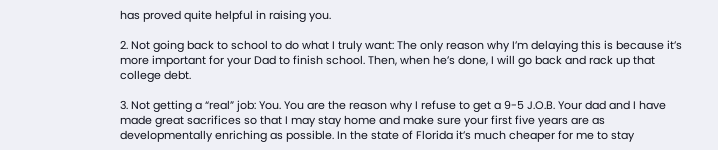has proved quite helpful in raising you.

2. Not going back to school to do what I truly want: The only reason why I’m delaying this is because it’s more important for your Dad to finish school. Then, when he’s done, I will go back and rack up that college debt.

3. Not getting a “real” job: You. You are the reason why I refuse to get a 9-5 J.O.B. Your dad and I have made great sacrifices so that I may stay home and make sure your first five years are as developmentally enriching as possible. In the state of Florida it’s much cheaper for me to stay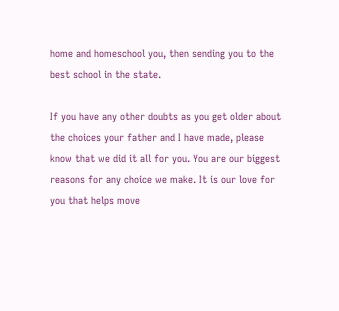home and homeschool you, then sending you to the best school in the state.

If you have any other doubts as you get older about the choices your father and I have made, please know that we did it all for you. You are our biggest reasons for any choice we make. It is our love for you that helps move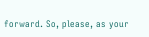forward. So, please, as your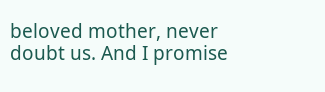beloved mother, never doubt us. And I promise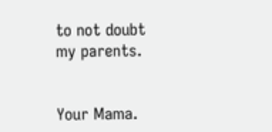to not doubt my parents.


Your Mama.